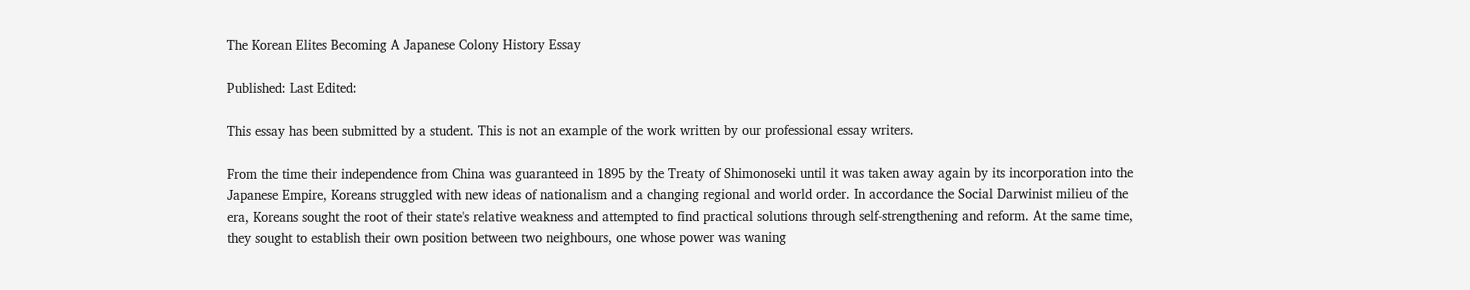The Korean Elites Becoming A Japanese Colony History Essay

Published: Last Edited:

This essay has been submitted by a student. This is not an example of the work written by our professional essay writers.

From the time their independence from China was guaranteed in 1895 by the Treaty of Shimonoseki until it was taken away again by its incorporation into the Japanese Empire, Koreans struggled with new ideas of nationalism and a changing regional and world order. In accordance the Social Darwinist milieu of the era, Koreans sought the root of their state's relative weakness and attempted to find practical solutions through self-strengthening and reform. At the same time, they sought to establish their own position between two neighbours, one whose power was waning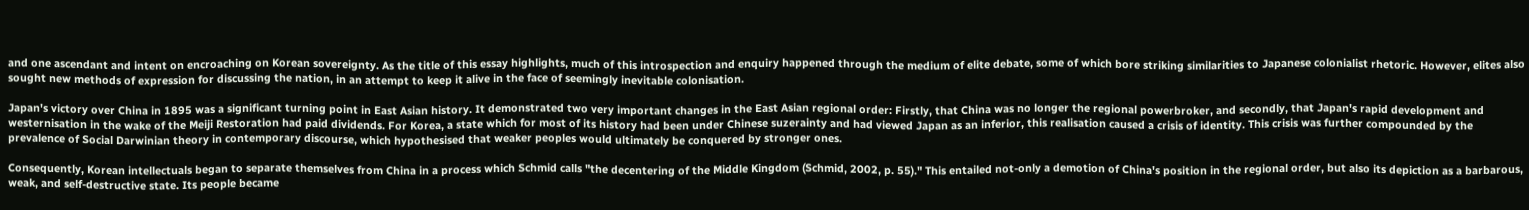and one ascendant and intent on encroaching on Korean sovereignty. As the title of this essay highlights, much of this introspection and enquiry happened through the medium of elite debate, some of which bore striking similarities to Japanese colonialist rhetoric. However, elites also sought new methods of expression for discussing the nation, in an attempt to keep it alive in the face of seemingly inevitable colonisation.

Japan's victory over China in 1895 was a significant turning point in East Asian history. It demonstrated two very important changes in the East Asian regional order: Firstly, that China was no longer the regional powerbroker, and secondly, that Japan's rapid development and westernisation in the wake of the Meiji Restoration had paid dividends. For Korea, a state which for most of its history had been under Chinese suzerainty and had viewed Japan as an inferior, this realisation caused a crisis of identity. This crisis was further compounded by the prevalence of Social Darwinian theory in contemporary discourse, which hypothesised that weaker peoples would ultimately be conquered by stronger ones.

Consequently, Korean intellectuals began to separate themselves from China in a process which Schmid calls "the decentering of the Middle Kingdom (Schmid, 2002, p. 55)." This entailed not-only a demotion of China's position in the regional order, but also its depiction as a barbarous, weak, and self-destructive state. Its people became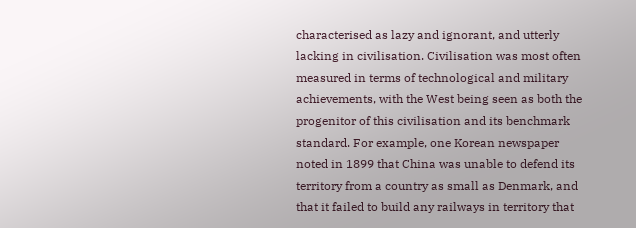characterised as lazy and ignorant, and utterly lacking in civilisation. Civilisation was most often measured in terms of technological and military achievements, with the West being seen as both the progenitor of this civilisation and its benchmark standard. For example, one Korean newspaper noted in 1899 that China was unable to defend its territory from a country as small as Denmark, and that it failed to build any railways in territory that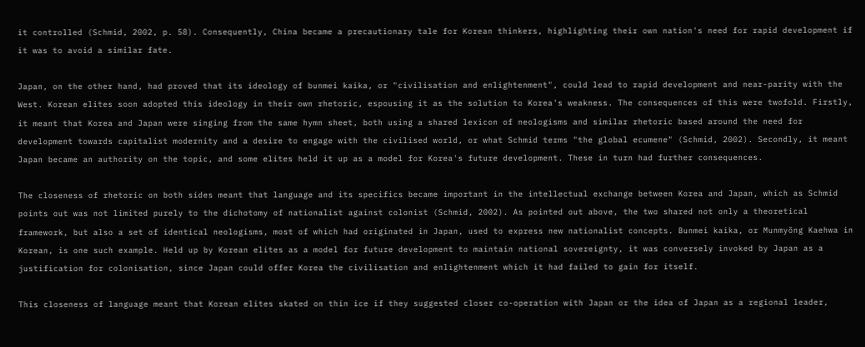it controlled (Schmid, 2002, p. 58). Consequently, China became a precautionary tale for Korean thinkers, highlighting their own nation's need for rapid development if it was to avoid a similar fate.

Japan, on the other hand, had proved that its ideology of bunmei kaika, or "civilisation and enlightenment", could lead to rapid development and near-parity with the West. Korean elites soon adopted this ideology in their own rhetoric, espousing it as the solution to Korea's weakness. The consequences of this were twofold. Firstly, it meant that Korea and Japan were singing from the same hymn sheet, both using a shared lexicon of neologisms and similar rhetoric based around the need for development towards capitalist modernity and a desire to engage with the civilised world, or what Schmid terms "the global ecumene" (Schmid, 2002). Secondly, it meant Japan became an authority on the topic, and some elites held it up as a model for Korea's future development. These in turn had further consequences.

The closeness of rhetoric on both sides meant that language and its specifics became important in the intellectual exchange between Korea and Japan, which as Schmid points out was not limited purely to the dichotomy of nationalist against colonist (Schmid, 2002). As pointed out above, the two shared not only a theoretical framework, but also a set of identical neologisms, most of which had originated in Japan, used to express new nationalist concepts. Bunmei kaika, or Munmyŏng Kaehwa in Korean, is one such example. Held up by Korean elites as a model for future development to maintain national sovereignty, it was conversely invoked by Japan as a justification for colonisation, since Japan could offer Korea the civilisation and enlightenment which it had failed to gain for itself.

This closeness of language meant that Korean elites skated on thin ice if they suggested closer co-operation with Japan or the idea of Japan as a regional leader,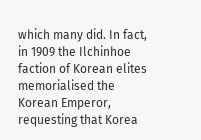which many did. In fact, in 1909 the Ilchinhoe faction of Korean elites memorialised the Korean Emperor, requesting that Korea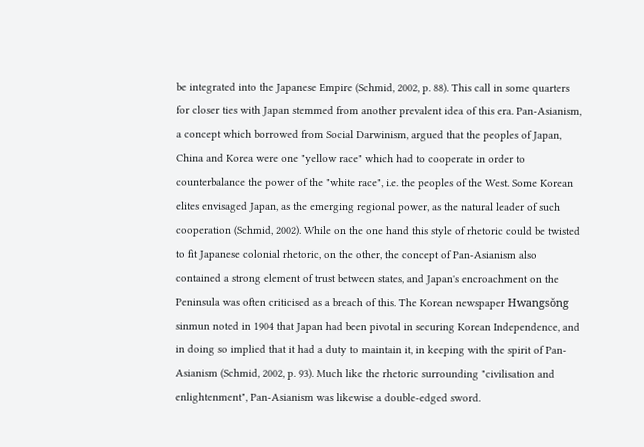be integrated into the Japanese Empire (Schmid, 2002, p. 88). This call in some quarters for closer ties with Japan stemmed from another prevalent idea of this era. Pan-Asianism, a concept which borrowed from Social Darwinism, argued that the peoples of Japan, China and Korea were one "yellow race" which had to cooperate in order to counterbalance the power of the "white race", i.e. the peoples of the West. Some Korean elites envisaged Japan, as the emerging regional power, as the natural leader of such cooperation (Schmid, 2002). While on the one hand this style of rhetoric could be twisted to fit Japanese colonial rhetoric, on the other, the concept of Pan-Asianism also contained a strong element of trust between states, and Japan's encroachment on the Peninsula was often criticised as a breach of this. The Korean newspaper Hwangsŏng sinmun noted in 1904 that Japan had been pivotal in securing Korean Independence, and in doing so implied that it had a duty to maintain it, in keeping with the spirit of Pan-Asianism (Schmid, 2002, p. 93). Much like the rhetoric surrounding "civilisation and enlightenment", Pan-Asianism was likewise a double-edged sword.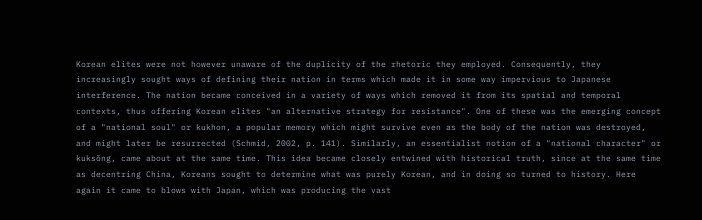Korean elites were not however unaware of the duplicity of the rhetoric they employed. Consequently, they increasingly sought ways of defining their nation in terms which made it in some way impervious to Japanese interference. The nation became conceived in a variety of ways which removed it from its spatial and temporal contexts, thus offering Korean elites "an alternative strategy for resistance". One of these was the emerging concept of a "national soul" or kukhon, a popular memory which might survive even as the body of the nation was destroyed, and might later be resurrected (Schmid, 2002, p. 141). Similarly, an essentialist notion of a "national character" or kuksŏng, came about at the same time. This idea became closely entwined with historical truth, since at the same time as decentring China, Koreans sought to determine what was purely Korean, and in doing so turned to history. Here again it came to blows with Japan, which was producing the vast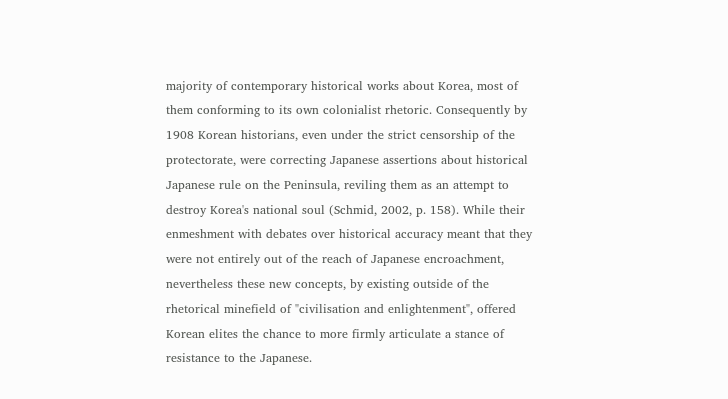majority of contemporary historical works about Korea, most of them conforming to its own colonialist rhetoric. Consequently by 1908 Korean historians, even under the strict censorship of the protectorate, were correcting Japanese assertions about historical Japanese rule on the Peninsula, reviling them as an attempt to destroy Korea's national soul (Schmid, 2002, p. 158). While their enmeshment with debates over historical accuracy meant that they were not entirely out of the reach of Japanese encroachment, nevertheless these new concepts, by existing outside of the rhetorical minefield of "civilisation and enlightenment", offered Korean elites the chance to more firmly articulate a stance of resistance to the Japanese.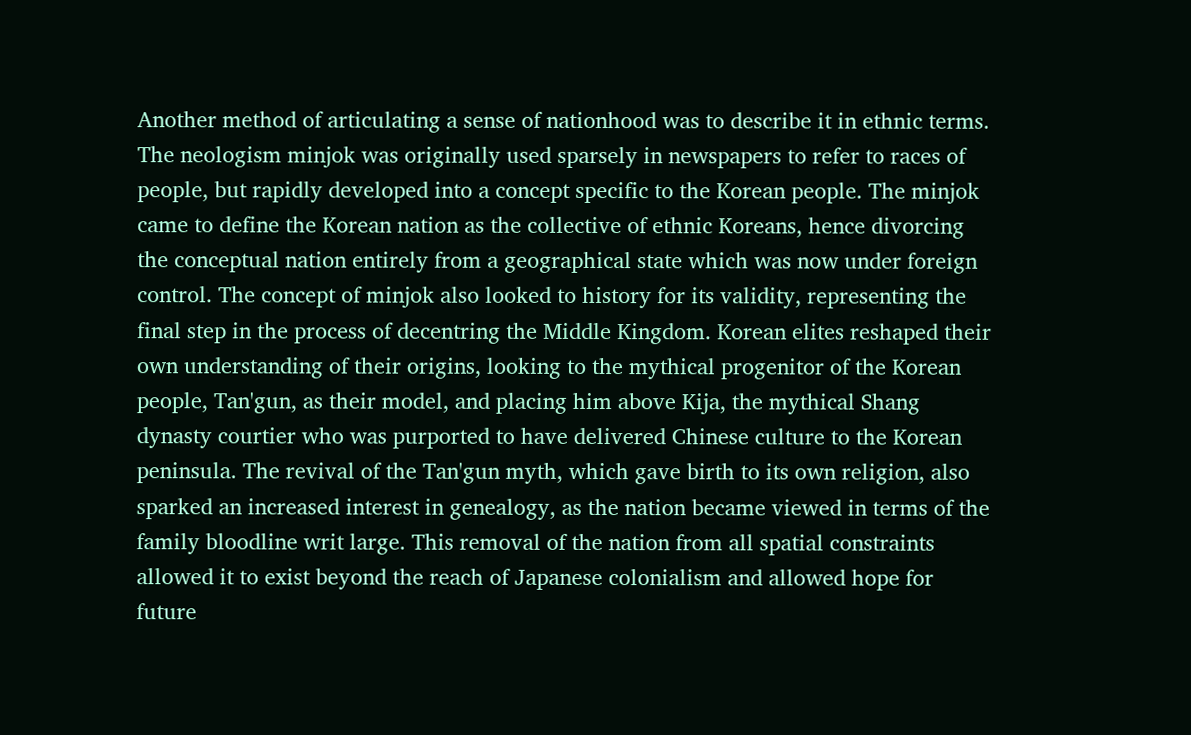Another method of articulating a sense of nationhood was to describe it in ethnic terms. The neologism minjok was originally used sparsely in newspapers to refer to races of people, but rapidly developed into a concept specific to the Korean people. The minjok came to define the Korean nation as the collective of ethnic Koreans, hence divorcing the conceptual nation entirely from a geographical state which was now under foreign control. The concept of minjok also looked to history for its validity, representing the final step in the process of decentring the Middle Kingdom. Korean elites reshaped their own understanding of their origins, looking to the mythical progenitor of the Korean people, Tan'gun, as their model, and placing him above Kija, the mythical Shang dynasty courtier who was purported to have delivered Chinese culture to the Korean peninsula. The revival of the Tan'gun myth, which gave birth to its own religion, also sparked an increased interest in genealogy, as the nation became viewed in terms of the family bloodline writ large. This removal of the nation from all spatial constraints allowed it to exist beyond the reach of Japanese colonialism and allowed hope for future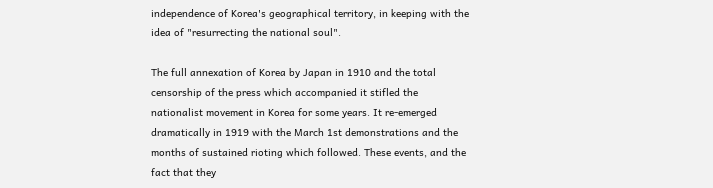independence of Korea's geographical territory, in keeping with the idea of "resurrecting the national soul".

The full annexation of Korea by Japan in 1910 and the total censorship of the press which accompanied it stifled the nationalist movement in Korea for some years. It re-emerged dramatically in 1919 with the March 1st demonstrations and the months of sustained rioting which followed. These events, and the fact that they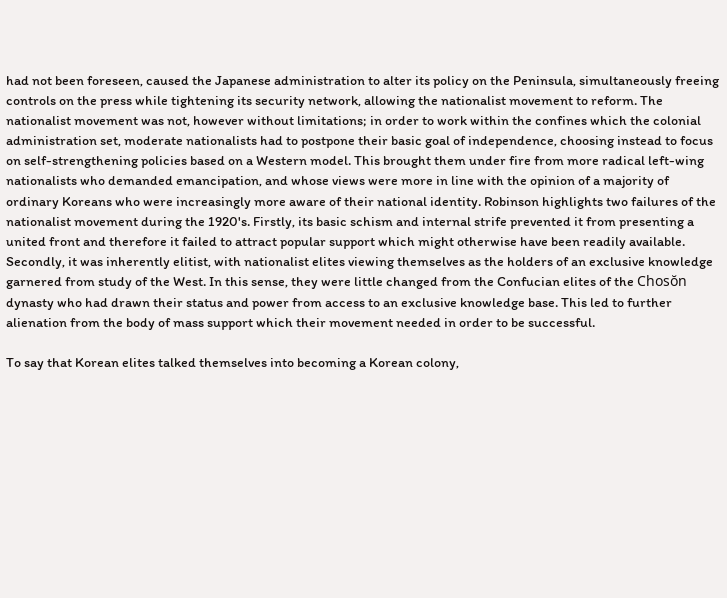had not been foreseen, caused the Japanese administration to alter its policy on the Peninsula, simultaneously freeing controls on the press while tightening its security network, allowing the nationalist movement to reform. The nationalist movement was not, however without limitations; in order to work within the confines which the colonial administration set, moderate nationalists had to postpone their basic goal of independence, choosing instead to focus on self-strengthening policies based on a Western model. This brought them under fire from more radical left-wing nationalists who demanded emancipation, and whose views were more in line with the opinion of a majority of ordinary Koreans who were increasingly more aware of their national identity. Robinson highlights two failures of the nationalist movement during the 1920's. Firstly, its basic schism and internal strife prevented it from presenting a united front and therefore it failed to attract popular support which might otherwise have been readily available. Secondly, it was inherently elitist, with nationalist elites viewing themselves as the holders of an exclusive knowledge garnered from study of the West. In this sense, they were little changed from the Confucian elites of the Chosŏn dynasty who had drawn their status and power from access to an exclusive knowledge base. This led to further alienation from the body of mass support which their movement needed in order to be successful.

To say that Korean elites talked themselves into becoming a Korean colony,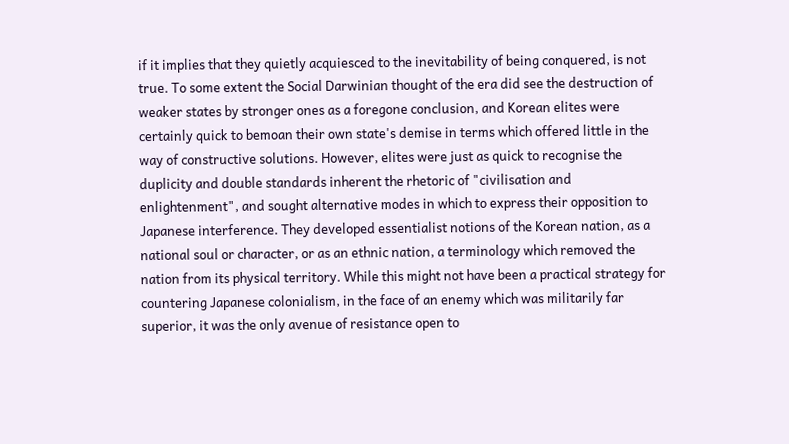if it implies that they quietly acquiesced to the inevitability of being conquered, is not true. To some extent the Social Darwinian thought of the era did see the destruction of weaker states by stronger ones as a foregone conclusion, and Korean elites were certainly quick to bemoan their own state's demise in terms which offered little in the way of constructive solutions. However, elites were just as quick to recognise the duplicity and double standards inherent the rhetoric of "civilisation and enlightenment", and sought alternative modes in which to express their opposition to Japanese interference. They developed essentialist notions of the Korean nation, as a national soul or character, or as an ethnic nation, a terminology which removed the nation from its physical territory. While this might not have been a practical strategy for countering Japanese colonialism, in the face of an enemy which was militarily far superior, it was the only avenue of resistance open to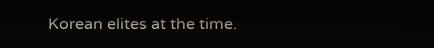Korean elites at the time.